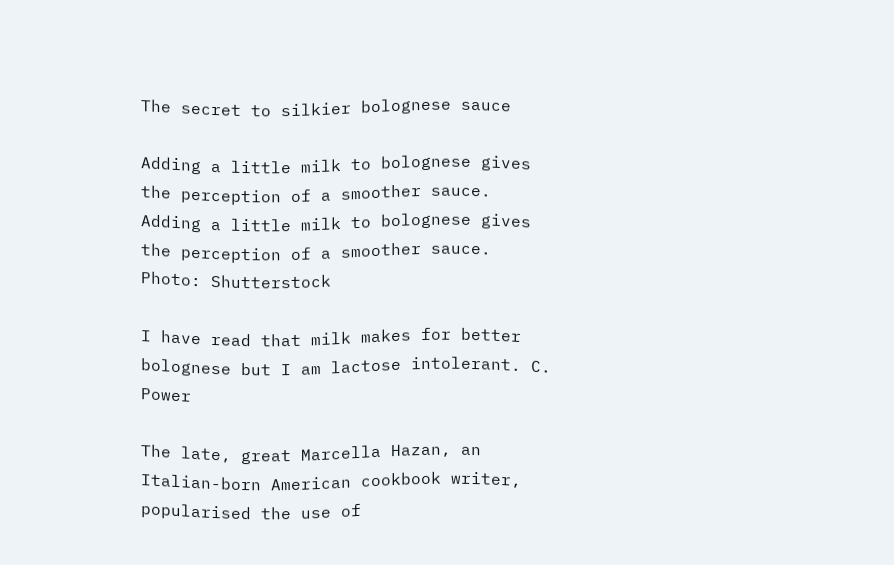The secret to silkier bolognese sauce

Adding a little milk to bolognese gives the perception of a smoother sauce.
Adding a little milk to bolognese gives the perception of a smoother sauce. Photo: Shutterstock

I have read that milk makes for better bolognese but I am lactose intolerant. C. Power

The late, great Marcella Hazan, an Italian-born American cookbook writer, popularised the use of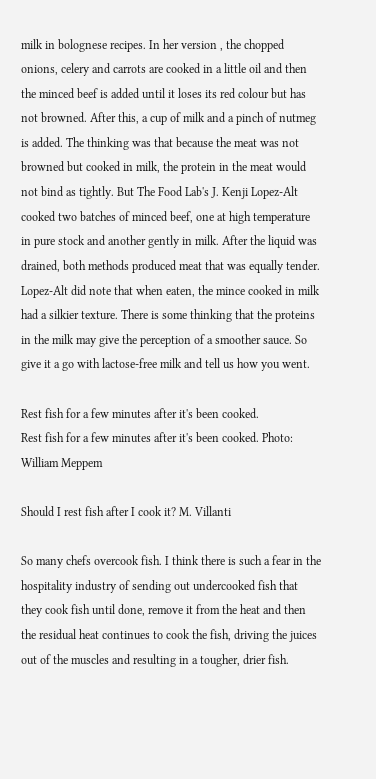milk in bolognese recipes. In her version , the chopped onions, celery and carrots are cooked in a little oil and then the minced beef is added until it loses its red colour but has not browned. After this, a cup of milk and a pinch of nutmeg is added. The thinking was that because the meat was not browned but cooked in milk, the protein in the meat would not bind as tightly. But The Food Lab's J. Kenji Lopez-Alt cooked two batches of minced beef, one at high temperature in pure stock and another gently in milk. After the liquid was drained, both methods produced meat that was equally tender. Lopez-Alt did note that when eaten, the mince cooked in milk had a silkier texture. There is some thinking that the proteins in the milk may give the perception of a smoother sauce. So give it a go with lactose-free milk and tell us how you went.

Rest fish for a few minutes after it's been cooked.
Rest fish for a few minutes after it's been cooked. Photo: William Meppem

Should I rest fish after I cook it? M. Villanti

So many chefs overcook fish. I think there is such a fear in the hospitality industry of sending out undercooked fish that they cook fish until done, remove it from the heat and then the residual heat continues to cook the fish, driving the juices out of the muscles and resulting in a tougher, drier fish.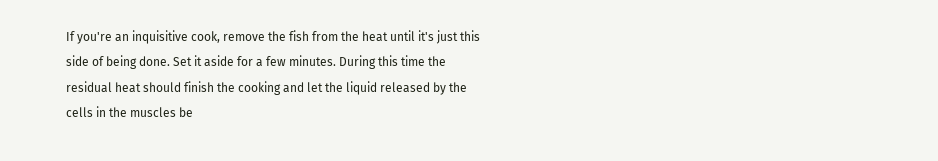If you're an inquisitive cook, remove the fish from the heat until it's just this side of being done. Set it aside for a few minutes. During this time the residual heat should finish the cooking and let the liquid released by the cells in the muscles be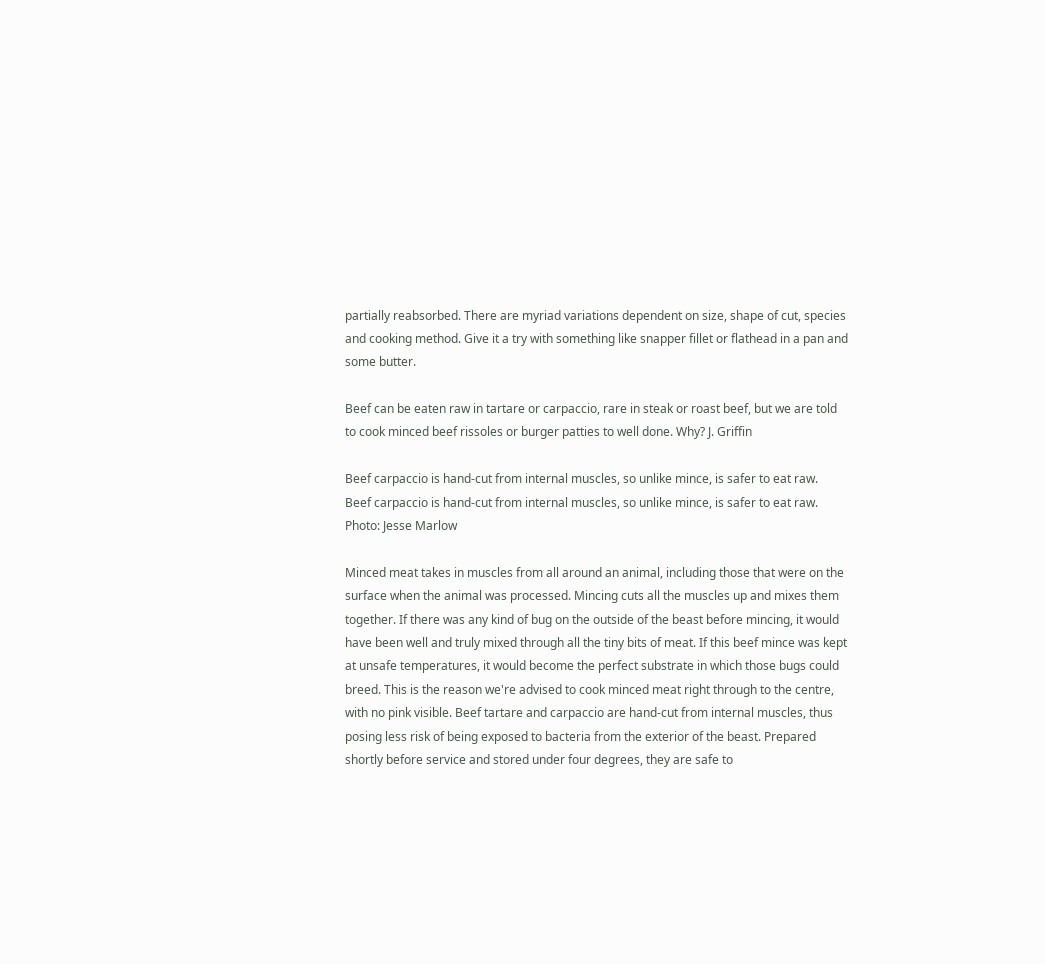partially reabsorbed. There are myriad variations dependent on size, shape of cut, species and cooking method. Give it a try with something like snapper fillet or flathead in a pan and some butter.

Beef can be eaten raw in tartare or carpaccio, rare in steak or roast beef, but we are told to cook minced beef rissoles or burger patties to well done. Why? J. Griffin

Beef carpaccio is hand-cut from internal muscles, so unlike mince, is safer to eat raw.
Beef carpaccio is hand-cut from internal muscles, so unlike mince, is safer to eat raw. Photo: Jesse Marlow

Minced meat takes in muscles from all around an animal, including those that were on the surface when the animal was processed. Mincing cuts all the muscles up and mixes them together. If there was any kind of bug on the outside of the beast before mincing, it would have been well and truly mixed through all the tiny bits of meat. If this beef mince was kept at unsafe temperatures, it would become the perfect substrate in which those bugs could breed. This is the reason we're advised to cook minced meat right through to the centre, with no pink visible. Beef tartare and carpaccio are hand-cut from internal muscles, thus posing less risk of being exposed to bacteria from the exterior of the beast. Prepared shortly before service and stored under four degrees, they are safe to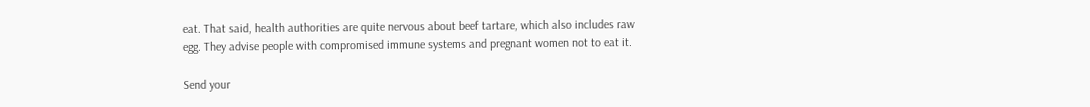eat. That said, health authorities are quite nervous about beef tartare, which also includes raw egg. They advise people with compromised immune systems and pregnant women not to eat it.

Send your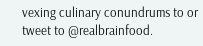vexing culinary conundrums to or tweet to @realbrainfood.